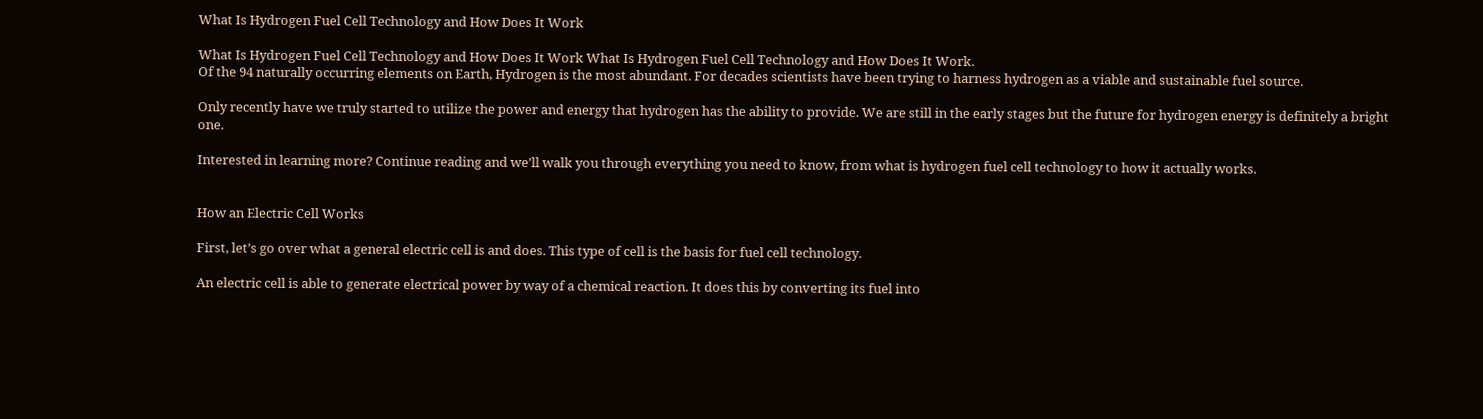What Is Hydrogen Fuel Cell Technology and How Does It Work

What Is Hydrogen Fuel Cell Technology and How Does It Work What Is Hydrogen Fuel Cell Technology and How Does It Work.
Of the 94 naturally occurring elements on Earth, Hydrogen is the most abundant. For decades scientists have been trying to harness hydrogen as a viable and sustainable fuel source.

Only recently have we truly started to utilize the power and energy that hydrogen has the ability to provide. We are still in the early stages but the future for hydrogen energy is definitely a bright one.

Interested in learning more? Continue reading and we’ll walk you through everything you need to know, from what is hydrogen fuel cell technology to how it actually works.


How an Electric Cell Works

First, let’s go over what a general electric cell is and does. This type of cell is the basis for fuel cell technology.

An electric cell is able to generate electrical power by way of a chemical reaction. It does this by converting its fuel into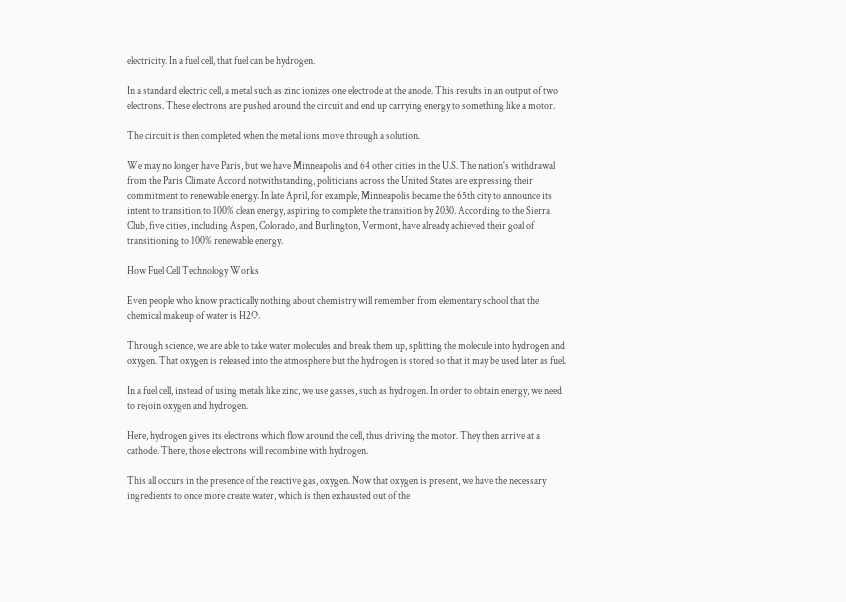electricity. In a fuel cell, that fuel can be hydrogen.

In a standard electric cell, a metal such as zinc ionizes one electrode at the anode. This results in an output of two electrons. These electrons are pushed around the circuit and end up carrying energy to something like a motor.

The circuit is then completed when the metal ions move through a solution.

We may no longer have Paris, but we have Minneapolis and 64 other cities in the U.S. The nation's withdrawal from the Paris Climate Accord notwithstanding, politicians across the United States are expressing their commitment to renewable energy. In late April, for example, Minneapolis became the 65th city to announce its intent to transition to 100% clean energy, aspiring to complete the transition by 2030. According to the Sierra Club, five cities, including Aspen, Colorado, and Burlington, Vermont, have already achieved their goal of transitioning to 100% renewable energy.

How Fuel Cell Technology Works

Even people who know practically nothing about chemistry will remember from elementary school that the chemical makeup of water is H2O.

Through science, we are able to take water molecules and break them up, splitting the molecule into hydrogen and oxygen. That oxygen is released into the atmosphere but the hydrogen is stored so that it may be used later as fuel.

In a fuel cell, instead of using metals like zinc, we use gasses, such as hydrogen. In order to obtain energy, we need to rejoin oxygen and hydrogen.

Here, hydrogen gives its electrons which flow around the cell, thus driving the motor. They then arrive at a cathode. There, those electrons will recombine with hydrogen.

This all occurs in the presence of the reactive gas, oxygen. Now that oxygen is present, we have the necessary ingredients to once more create water, which is then exhausted out of the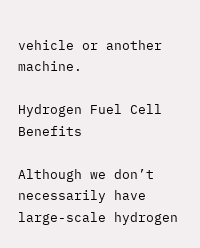vehicle or another machine.

Hydrogen Fuel Cell Benefits

Although we don’t necessarily have large-scale hydrogen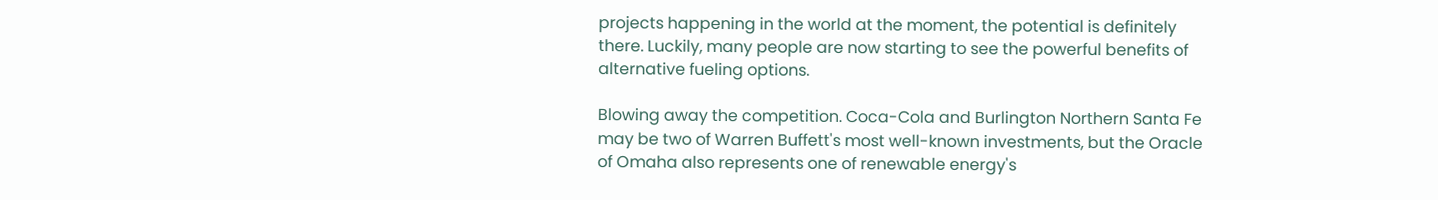projects happening in the world at the moment, the potential is definitely there. Luckily, many people are now starting to see the powerful benefits of alternative fueling options.

Blowing away the competition. Coca-Cola and Burlington Northern Santa Fe may be two of Warren Buffett's most well-known investments, but the Oracle of Omaha also represents one of renewable energy's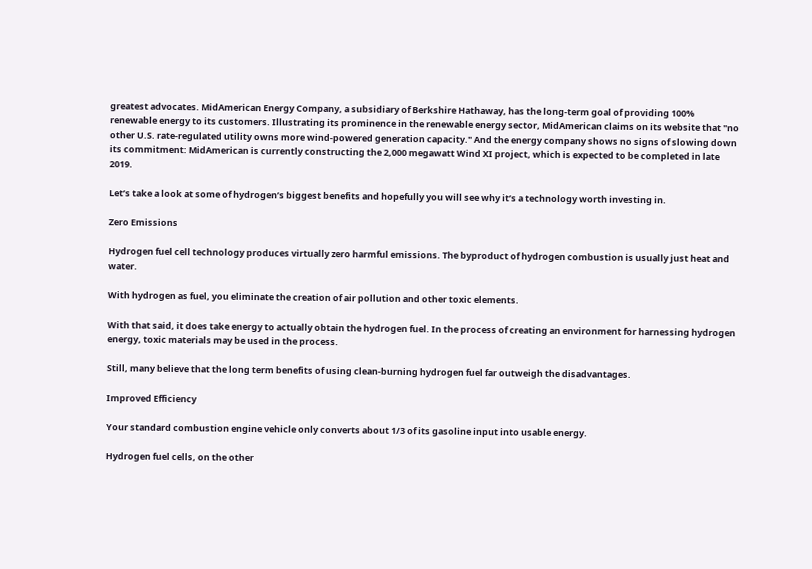greatest advocates. MidAmerican Energy Company, a subsidiary of Berkshire Hathaway, has the long-term goal of providing 100% renewable energy to its customers. Illustrating its prominence in the renewable energy sector, MidAmerican claims on its website that "no other U.S. rate-regulated utility owns more wind-powered generation capacity." And the energy company shows no signs of slowing down its commitment: MidAmerican is currently constructing the 2,000 megawatt Wind XI project, which is expected to be completed in late 2019.

Let’s take a look at some of hydrogen’s biggest benefits and hopefully you will see why it’s a technology worth investing in.

Zero Emissions

Hydrogen fuel cell technology produces virtually zero harmful emissions. The byproduct of hydrogen combustion is usually just heat and water.

With hydrogen as fuel, you eliminate the creation of air pollution and other toxic elements.

With that said, it does take energy to actually obtain the hydrogen fuel. In the process of creating an environment for harnessing hydrogen energy, toxic materials may be used in the process.

Still, many believe that the long term benefits of using clean-burning hydrogen fuel far outweigh the disadvantages.

Improved Efficiency

Your standard combustion engine vehicle only converts about 1/3 of its gasoline input into usable energy.

Hydrogen fuel cells, on the other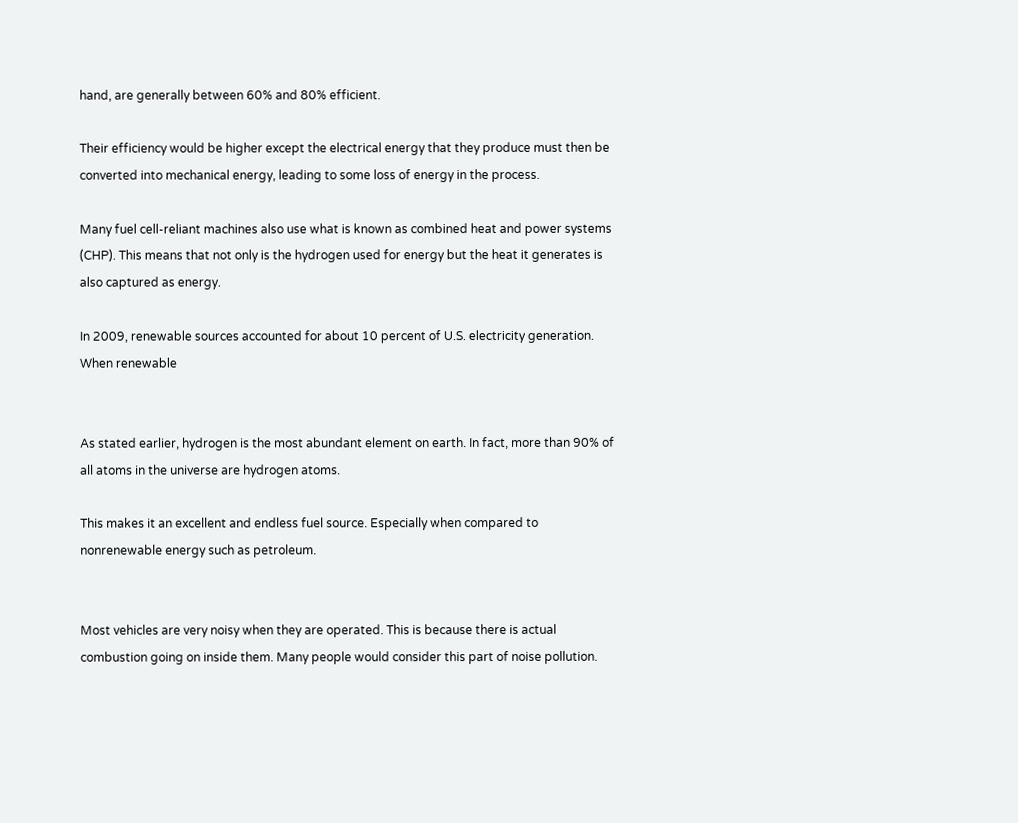hand, are generally between 60% and 80% efficient.

Their efficiency would be higher except the electrical energy that they produce must then be converted into mechanical energy, leading to some loss of energy in the process.

Many fuel cell-reliant machines also use what is known as combined heat and power systems (CHP). This means that not only is the hydrogen used for energy but the heat it generates is also captured as energy.

In 2009, renewable sources accounted for about 10 percent of U.S. electricity generation. When renewable


As stated earlier, hydrogen is the most abundant element on earth. In fact, more than 90% of all atoms in the universe are hydrogen atoms.

This makes it an excellent and endless fuel source. Especially when compared to nonrenewable energy such as petroleum.


Most vehicles are very noisy when they are operated. This is because there is actual combustion going on inside them. Many people would consider this part of noise pollution.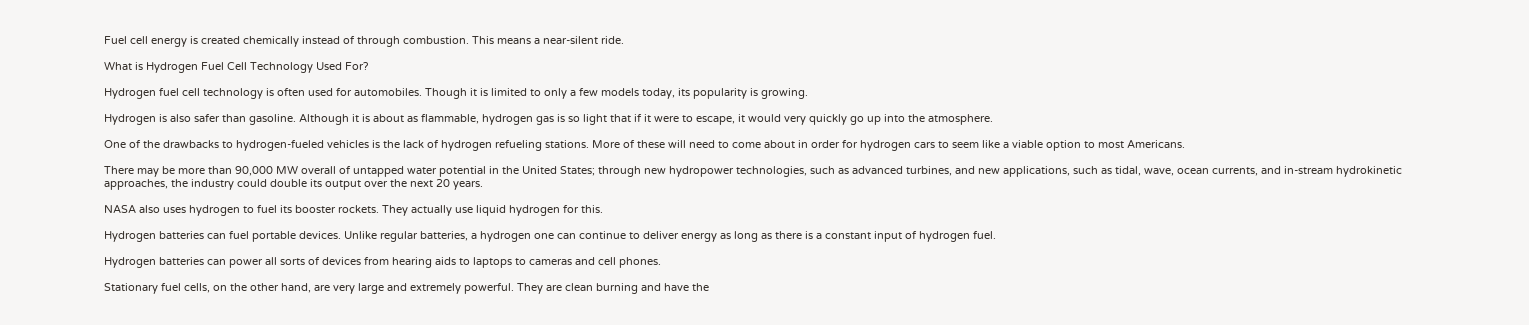Fuel cell energy is created chemically instead of through combustion. This means a near-silent ride.

What is Hydrogen Fuel Cell Technology Used For?

Hydrogen fuel cell technology is often used for automobiles. Though it is limited to only a few models today, its popularity is growing.

Hydrogen is also safer than gasoline. Although it is about as flammable, hydrogen gas is so light that if it were to escape, it would very quickly go up into the atmosphere.

One of the drawbacks to hydrogen-fueled vehicles is the lack of hydrogen refueling stations. More of these will need to come about in order for hydrogen cars to seem like a viable option to most Americans.

There may be more than 90,000 MW overall of untapped water potential in the United States; through new hydropower technologies, such as advanced turbines, and new applications, such as tidal, wave, ocean currents, and in-stream hydrokinetic approaches, the industry could double its output over the next 20 years.

NASA also uses hydrogen to fuel its booster rockets. They actually use liquid hydrogen for this.

Hydrogen batteries can fuel portable devices. Unlike regular batteries, a hydrogen one can continue to deliver energy as long as there is a constant input of hydrogen fuel.

Hydrogen batteries can power all sorts of devices from hearing aids to laptops to cameras and cell phones.

Stationary fuel cells, on the other hand, are very large and extremely powerful. They are clean burning and have the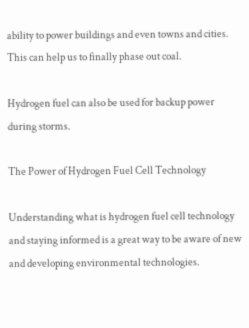ability to power buildings and even towns and cities. This can help us to finally phase out coal.

Hydrogen fuel can also be used for backup power during storms.

The Power of Hydrogen Fuel Cell Technology

Understanding what is hydrogen fuel cell technology and staying informed is a great way to be aware of new and developing environmental technologies.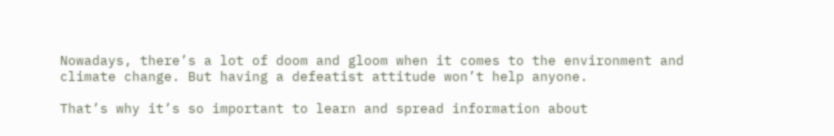Nowadays, there’s a lot of doom and gloom when it comes to the environment and climate change. But having a defeatist attitude won’t help anyone.

That’s why it’s so important to learn and spread information about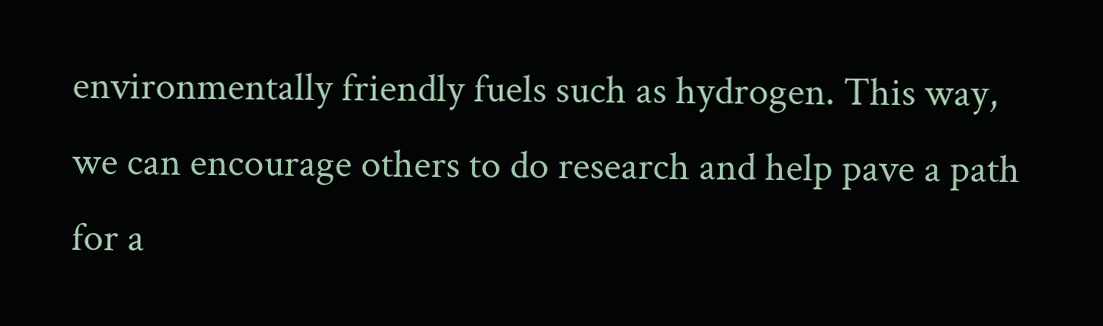environmentally friendly fuels such as hydrogen. This way, we can encourage others to do research and help pave a path for a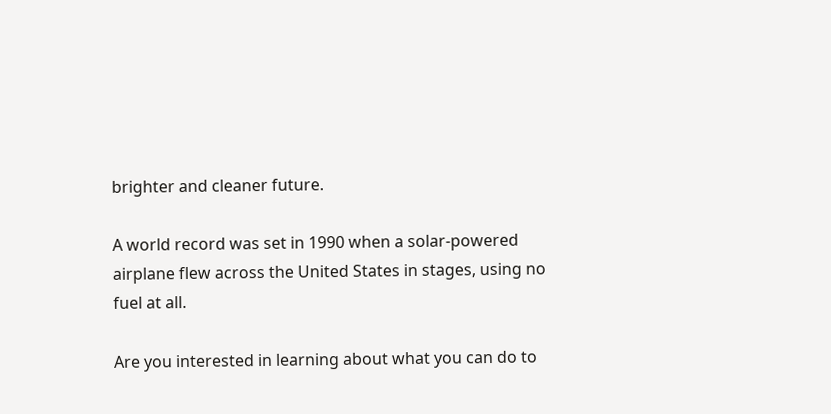brighter and cleaner future.

A world record was set in 1990 when a solar-powered airplane flew across the United States in stages, using no fuel at all.

Are you interested in learning about what you can do to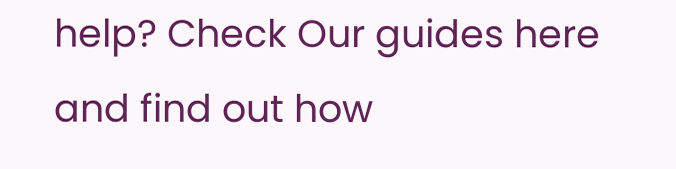help? Check Our guides here and find out how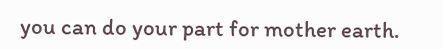you can do your part for mother earth.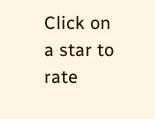Click on a star to rate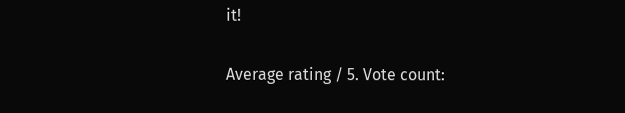it!

Average rating / 5. Vote count: